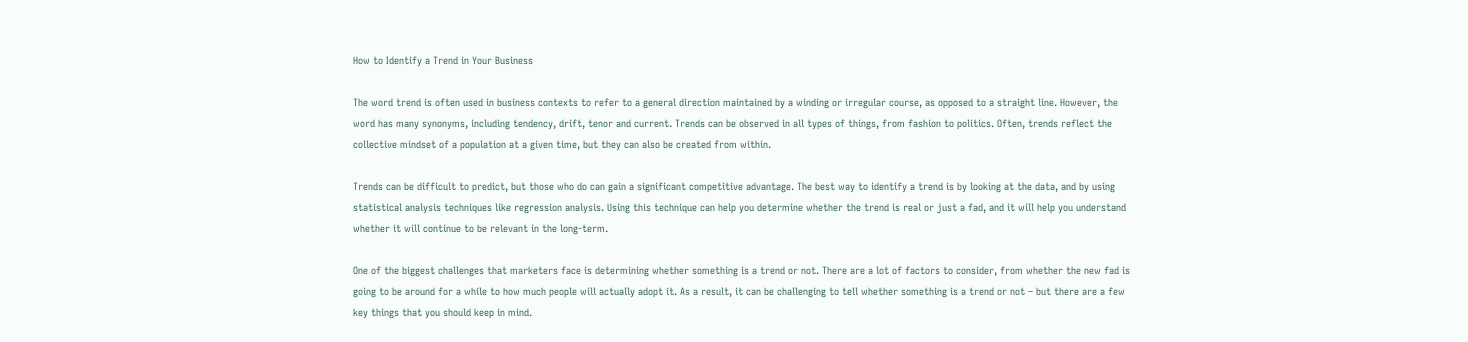How to Identify a Trend in Your Business

The word trend is often used in business contexts to refer to a general direction maintained by a winding or irregular course, as opposed to a straight line. However, the word has many synonyms, including tendency, drift, tenor and current. Trends can be observed in all types of things, from fashion to politics. Often, trends reflect the collective mindset of a population at a given time, but they can also be created from within.

Trends can be difficult to predict, but those who do can gain a significant competitive advantage. The best way to identify a trend is by looking at the data, and by using statistical analysis techniques like regression analysis. Using this technique can help you determine whether the trend is real or just a fad, and it will help you understand whether it will continue to be relevant in the long-term.

One of the biggest challenges that marketers face is determining whether something is a trend or not. There are a lot of factors to consider, from whether the new fad is going to be around for a while to how much people will actually adopt it. As a result, it can be challenging to tell whether something is a trend or not – but there are a few key things that you should keep in mind.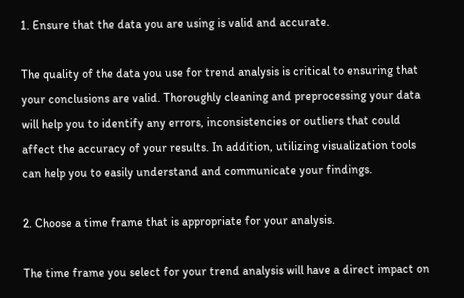1. Ensure that the data you are using is valid and accurate.

The quality of the data you use for trend analysis is critical to ensuring that your conclusions are valid. Thoroughly cleaning and preprocessing your data will help you to identify any errors, inconsistencies or outliers that could affect the accuracy of your results. In addition, utilizing visualization tools can help you to easily understand and communicate your findings.

2. Choose a time frame that is appropriate for your analysis.

The time frame you select for your trend analysis will have a direct impact on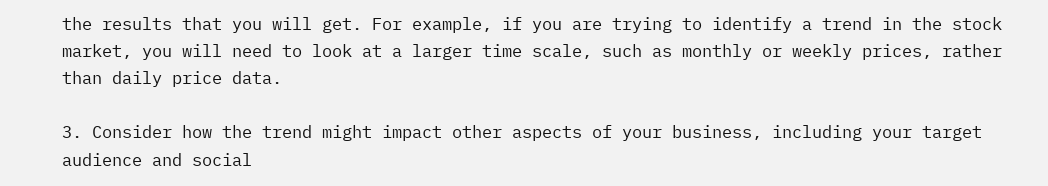the results that you will get. For example, if you are trying to identify a trend in the stock market, you will need to look at a larger time scale, such as monthly or weekly prices, rather than daily price data.

3. Consider how the trend might impact other aspects of your business, including your target audience and social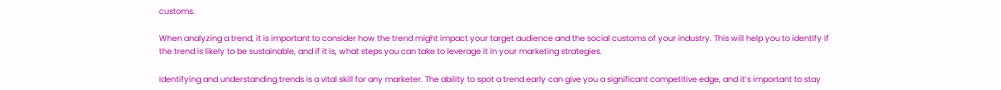customs.

When analyzing a trend, it is important to consider how the trend might impact your target audience and the social customs of your industry. This will help you to identify if the trend is likely to be sustainable, and if it is, what steps you can take to leverage it in your marketing strategies.

Identifying and understanding trends is a vital skill for any marketer. The ability to spot a trend early can give you a significant competitive edge, and it’s important to stay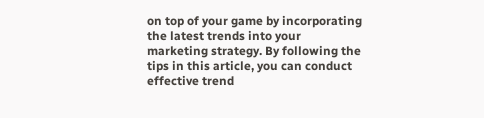on top of your game by incorporating the latest trends into your marketing strategy. By following the tips in this article, you can conduct effective trend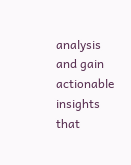analysis and gain actionable insights that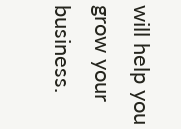will help you grow your business.